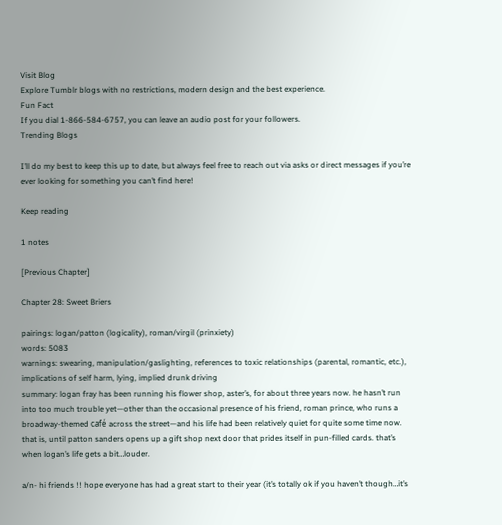Visit Blog
Explore Tumblr blogs with no restrictions, modern design and the best experience.
Fun Fact
If you dial 1-866-584-6757, you can leave an audio post for your followers.
Trending Blogs

I’ll do my best to keep this up to date, but always feel free to reach out via asks or direct messages if you’re ever looking for something you can’t find here!

Keep reading

1 notes

[Previous Chapter]

Chapter 28: Sweet Briers

pairings: logan/patton (logicality), roman/virgil (prinxiety)
words: 5083
warnings: swearing, manipulation/gaslighting, references to toxic relationships (parental, romantic, etc.), implications of self harm, lying, implied drunk driving
summary: logan fray has been running his flower shop, aster’s, for about three years now. he hasn’t run into too much trouble yet—other than the occasional presence of his friend, roman prince, who runs a broadway-themed café across the street—and his life had been relatively quiet for quite some time now. that is, until patton sanders opens up a gift shop next door that prides itself in pun-filled cards. that’s when logan’s life gets a bit…louder.

a/n- hi friends !! hope everyone has had a great start to their year (it’s totally ok if you haven’t though…it’s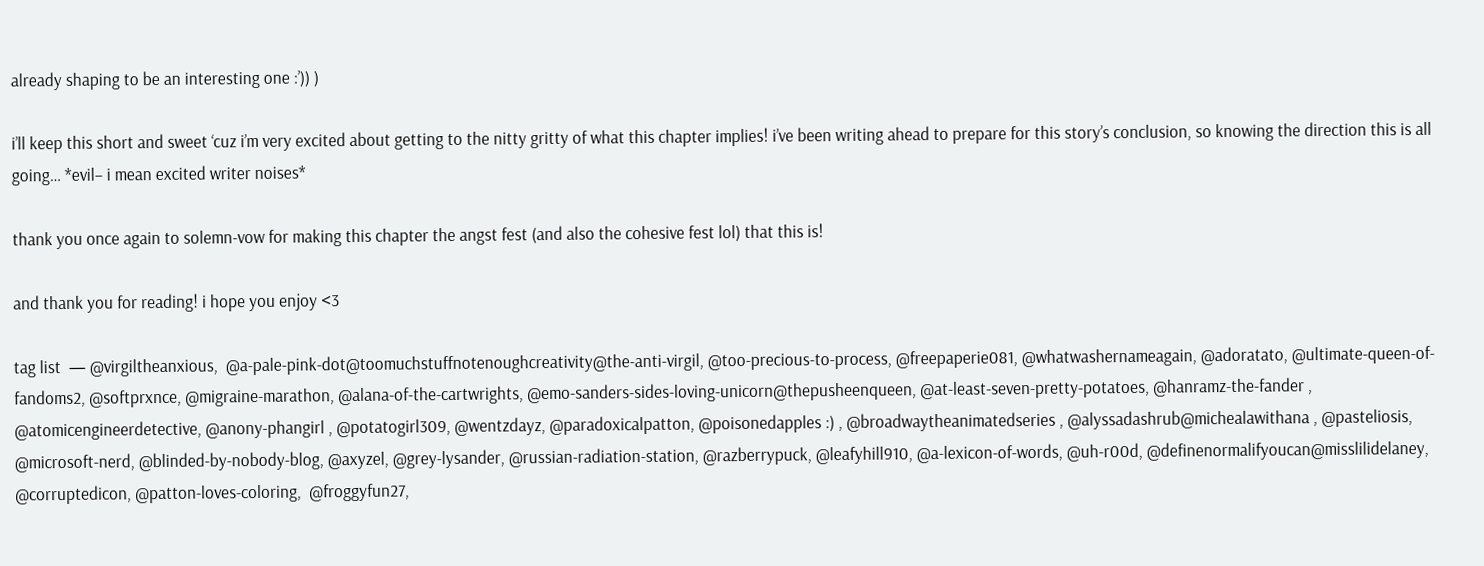already shaping to be an interesting one :’)) )

i’ll keep this short and sweet ‘cuz i’m very excited about getting to the nitty gritty of what this chapter implies! i’ve been writing ahead to prepare for this story’s conclusion, so knowing the direction this is all going… *evil– i mean excited writer noises*

thank you once again to solemn-vow for making this chapter the angst fest (and also the cohesive fest lol) that this is!

and thank you for reading! i hope you enjoy <3

tag list  — @virgiltheanxious,  @a-pale-pink-dot@toomuchstuffnotenoughcreativity@the-anti-virgil, @too-precious-to-process, @freepaperie081, @whatwashernameagain, @adoratato, @ultimate-queen-of-fandoms2, @softprxnce, @migraine-marathon, @alana-of-the-cartwrights, @emo-sanders-sides-loving-unicorn@thepusheenqueen, @at-least-seven-pretty-potatoes, @hanramz-the-fander , @atomicengineerdetective, @anony-phangirl , @potatogirl309, @wentzdayz, @paradoxicalpatton, @poisonedapples :) , @broadwaytheanimatedseries , @alyssadashrub@michealawithana , @pasteliosis, @microsoft-nerd, @blinded-by-nobody-blog, @axyzel, @grey-lysander, @russian-radiation-station, @razberrypuck, @leafyhill910, @a-lexicon-of-words, @uh-r00d, @definenormalifyoucan@misslilidelaney, @corruptedicon, @patton-loves-coloring,  @froggyfun27,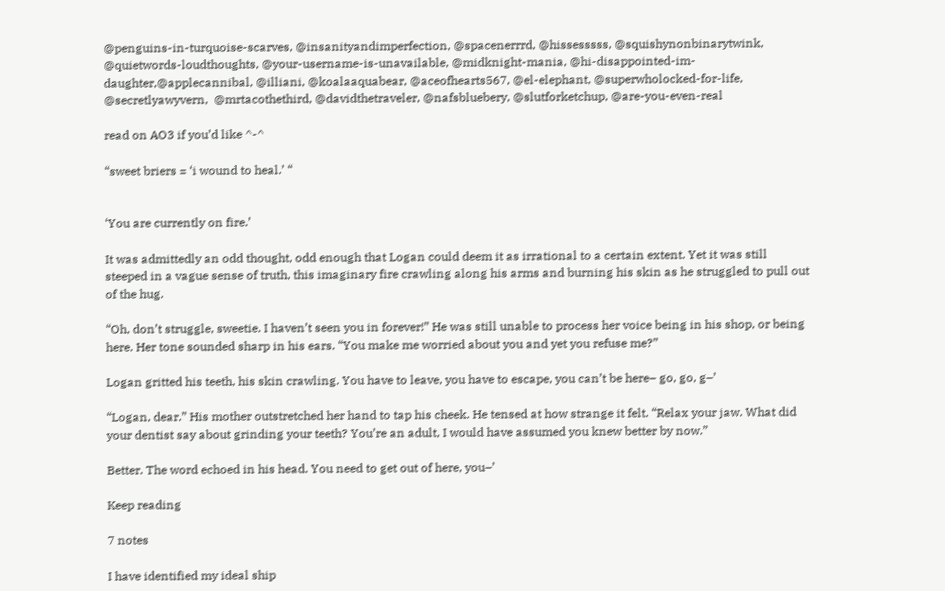@penguins-in-turquoise-scarves, @insanityandimperfection, @spacenerrrd, @hissesssss, @squishynonbinarytwink, @quietwords-loudthoughts, @your-username-is-unavailable, @midknight-mania, @hi-disappointed-im-daughter,@applecannibal, @illiani, @koalaaquabear, @aceofhearts567, @el-elephant, @superwholocked-for-life, @secretlyawyvern,  @mrtacothethird, @davidthetraveler, @nafsbluebery, @slutforketchup, @are-you-even-real

read on AO3 if you’d like ^-^

“sweet briers = ‘i wound to heal.’ “


‘You are currently on fire.’

It was admittedly an odd thought, odd enough that Logan could deem it as irrational to a certain extent. Yet it was still steeped in a vague sense of truth, this imaginary fire crawling along his arms and burning his skin as he struggled to pull out of the hug.

“Oh, don’t struggle, sweetie. I haven’t seen you in forever!” He was still unable to process her voice being in his shop, or being here. Her tone sounded sharp in his ears. “You make me worried about you and yet you refuse me?”

Logan gritted his teeth, his skin crawling. You have to leave, you have to escape, you can’t be here– go, go, g–’

“Logan, dear.” His mother outstretched her hand to tap his cheek. He tensed at how strange it felt. “Relax your jaw. What did your dentist say about grinding your teeth? You’re an adult, I would have assumed you knew better by now.”

Better. The word echoed in his head. You need to get out of here, you–’

Keep reading

7 notes

I have identified my ideal ship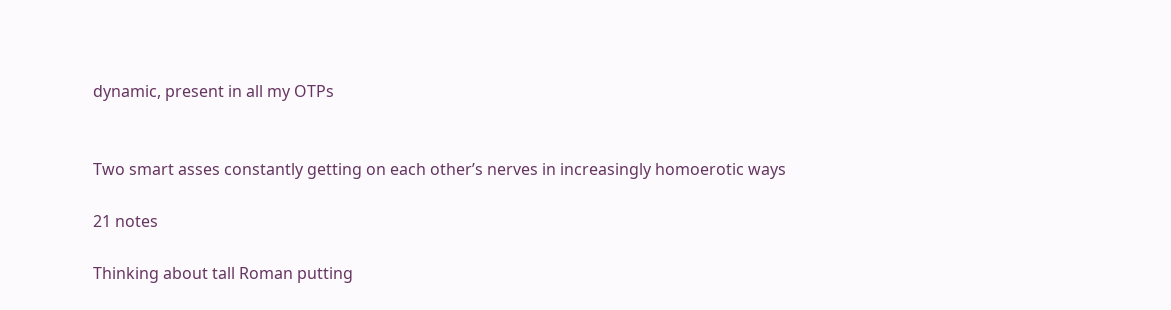dynamic, present in all my OTPs


Two smart asses constantly getting on each other’s nerves in increasingly homoerotic ways

21 notes

Thinking about tall Roman putting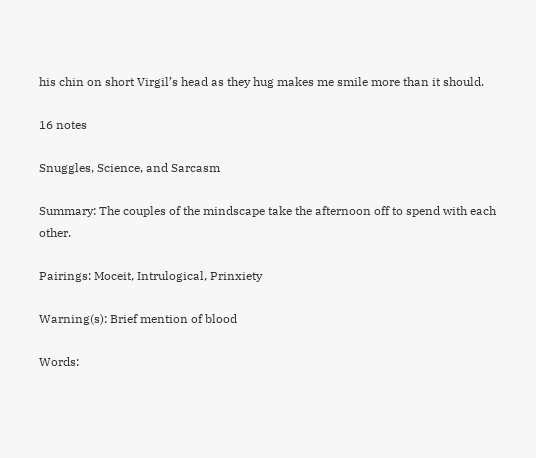his chin on short Virgil’s head as they hug makes me smile more than it should.

16 notes

Snuggles, Science, and Sarcasm

Summary: The couples of the mindscape take the afternoon off to spend with each other.

Pairings: Moceit, Intrulogical, Prinxiety

Warning(s): Brief mention of blood

Words: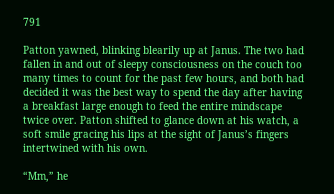791

Patton yawned, blinking blearily up at Janus. The two had fallen in and out of sleepy consciousness on the couch too many times to count for the past few hours, and both had decided it was the best way to spend the day after having a breakfast large enough to feed the entire mindscape twice over. Patton shifted to glance down at his watch, a soft smile gracing his lips at the sight of Janus’s fingers intertwined with his own.

“Mm,” he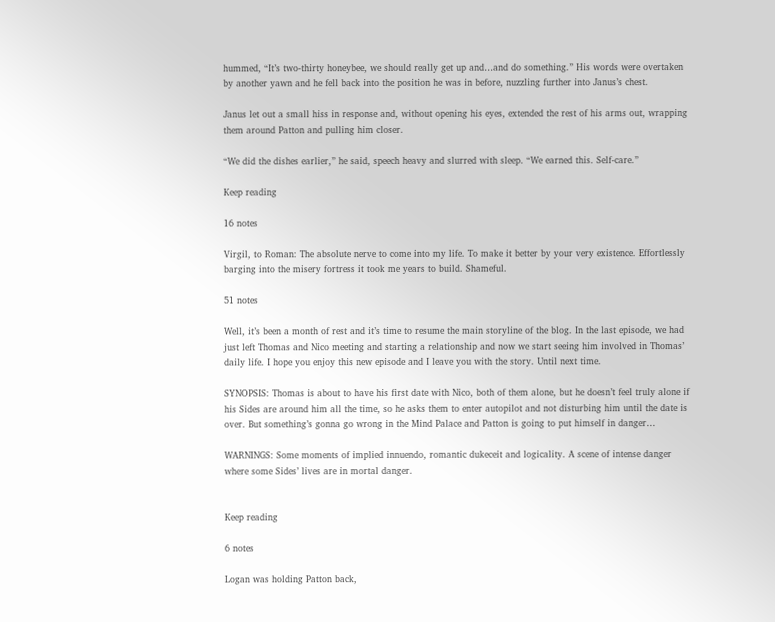hummed, “It’s two-thirty honeybee, we should really get up and…and do something.” His words were overtaken by another yawn and he fell back into the position he was in before, nuzzling further into Janus’s chest.

Janus let out a small hiss in response and, without opening his eyes, extended the rest of his arms out, wrapping them around Patton and pulling him closer.

“We did the dishes earlier,” he said, speech heavy and slurred with sleep. “We earned this. Self-care.”

Keep reading

16 notes

Virgil, to Roman: The absolute nerve to come into my life. To make it better by your very existence. Effortlessly barging into the misery fortress it took me years to build. Shameful.

51 notes

Well, it’s been a month of rest and it’s time to resume the main storyline of the blog. In the last episode, we had just left Thomas and Nico meeting and starting a relationship and now we start seeing him involved in Thomas’ daily life. I hope you enjoy this new episode and I leave you with the story. Until next time.

SYNOPSIS: Thomas is about to have his first date with Nico, both of them alone, but he doesn’t feel truly alone if his Sides are around him all the time, so he asks them to enter autopilot and not disturbing him until the date is over. But something’s gonna go wrong in the Mind Palace and Patton is going to put himself in danger…

WARNINGS: Some moments of implied innuendo, romantic dukeceit and logicality. A scene of intense danger where some Sides’ lives are in mortal danger.


Keep reading

6 notes

Logan was holding Patton back,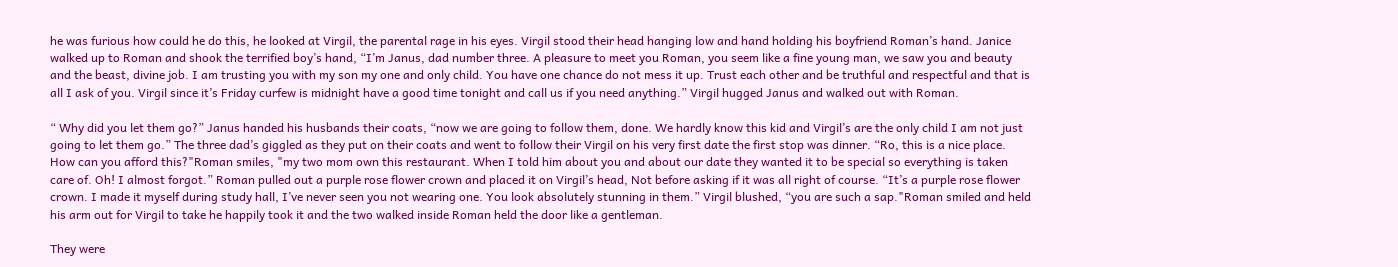he was furious how could he do this, he looked at Virgil, the parental rage in his eyes. Virgil stood their head hanging low and hand holding his boyfriend Roman’s hand. Janice walked up to Roman and shook the terrified boy’s hand, “I’m Janus, dad number three. A pleasure to meet you Roman, you seem like a fine young man, we saw you and beauty and the beast, divine job. I am trusting you with my son my one and only child. You have one chance do not mess it up. Trust each other and be truthful and respectful and that is all I ask of you. Virgil since it’s Friday curfew is midnight have a good time tonight and call us if you need anything.” Virgil hugged Janus and walked out with Roman.

“ Why did you let them go?” Janus handed his husbands their coats, “now we are going to follow them, done. We hardly know this kid and Virgil’s are the only child I am not just going to let them go.” The three dad’s giggled as they put on their coats and went to follow their Virgil on his very first date the first stop was dinner. “Ro, this is a nice place. How can you afford this?"Roman smiles, "my two mom own this restaurant. When I told him about you and about our date they wanted it to be special so everything is taken care of. Oh! I almost forgot.” Roman pulled out a purple rose flower crown and placed it on Virgil’s head, Not before asking if it was all right of course. “It’s a purple rose flower crown. I made it myself during study hall, I’ve never seen you not wearing one. You look absolutely stunning in them.” Virgil blushed, “you are such a sap."Roman smiled and held his arm out for Virgil to take he happily took it and the two walked inside Roman held the door like a gentleman.

They were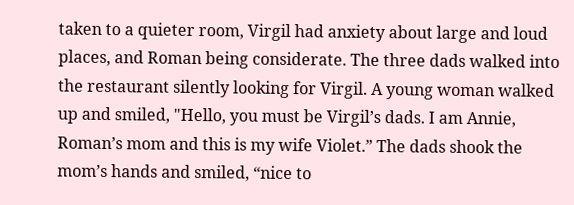taken to a quieter room, Virgil had anxiety about large and loud places, and Roman being considerate. The three dads walked into the restaurant silently looking for Virgil. A young woman walked up and smiled, "Hello, you must be Virgil’s dads. I am Annie, Roman’s mom and this is my wife Violet.” The dads shook the mom’s hands and smiled, “nice to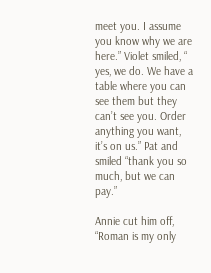meet you. I assume you know why we are here.” Violet smiled, “ yes, we do. We have a table where you can see them but they can’t see you. Order anything you want, it’s on us.” Pat and smiled “thank you so much, but we can pay.”

Annie cut him off, “Roman is my only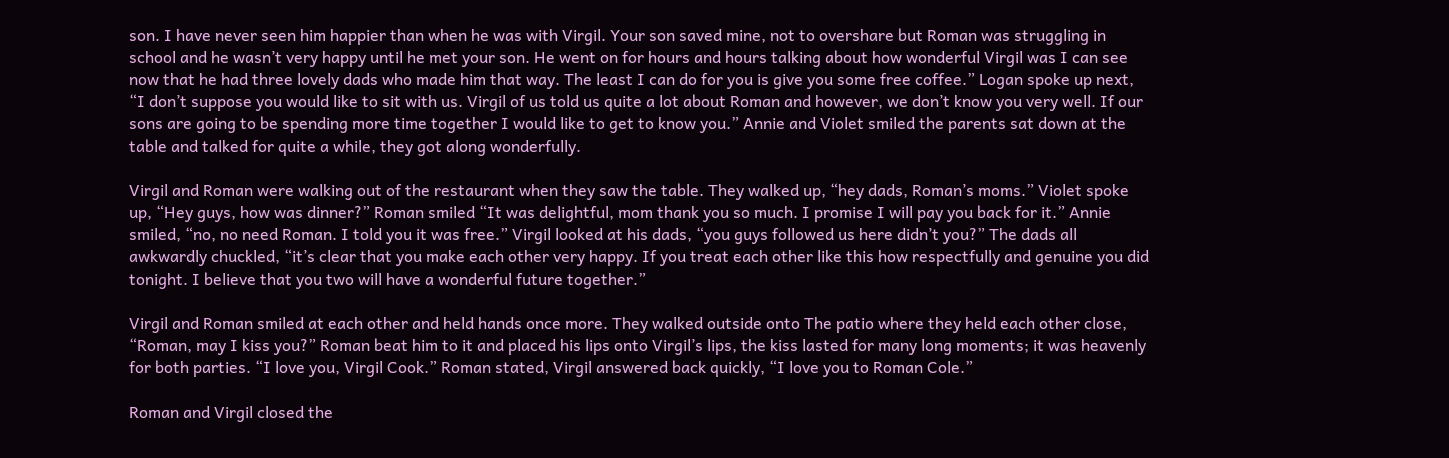son. I have never seen him happier than when he was with Virgil. Your son saved mine, not to overshare but Roman was struggling in school and he wasn’t very happy until he met your son. He went on for hours and hours talking about how wonderful Virgil was I can see now that he had three lovely dads who made him that way. The least I can do for you is give you some free coffee.” Logan spoke up next, “I don’t suppose you would like to sit with us. Virgil of us told us quite a lot about Roman and however, we don’t know you very well. If our sons are going to be spending more time together I would like to get to know you.” Annie and Violet smiled the parents sat down at the table and talked for quite a while, they got along wonderfully.

Virgil and Roman were walking out of the restaurant when they saw the table. They walked up, “hey dads, Roman’s moms.” Violet spoke up, “Hey guys, how was dinner?” Roman smiled “It was delightful, mom thank you so much. I promise I will pay you back for it.” Annie smiled, “no, no need Roman. I told you it was free.” Virgil looked at his dads, “you guys followed us here didn’t you?” The dads all awkwardly chuckled, “it’s clear that you make each other very happy. If you treat each other like this how respectfully and genuine you did tonight. I believe that you two will have a wonderful future together.”

Virgil and Roman smiled at each other and held hands once more. They walked outside onto The patio where they held each other close, “Roman, may I kiss you?” Roman beat him to it and placed his lips onto Virgil’s lips, the kiss lasted for many long moments; it was heavenly for both parties. “I love you, Virgil Cook.” Roman stated, Virgil answered back quickly, “I love you to Roman Cole.”

Roman and Virgil closed the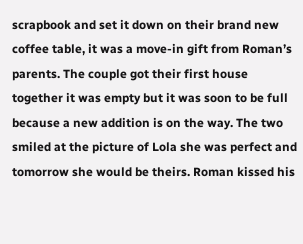scrapbook and set it down on their brand new coffee table, it was a move-in gift from Roman’s parents. The couple got their first house together it was empty but it was soon to be full because a new addition is on the way. The two smiled at the picture of Lola she was perfect and tomorrow she would be theirs. Roman kissed his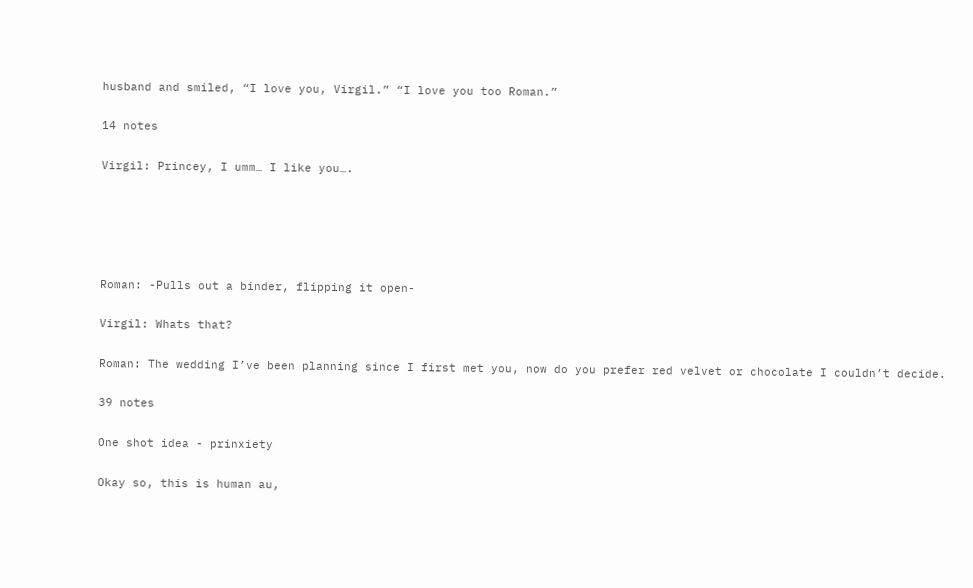husband and smiled, “I love you, Virgil.” “I love you too Roman.”

14 notes

Virgil: Princey, I umm… I like you….





Roman: -Pulls out a binder, flipping it open-

Virgil: Whats that?

Roman: The wedding I’ve been planning since I first met you, now do you prefer red velvet or chocolate I couldn’t decide.

39 notes

One shot idea - prinxiety

Okay so, this is human au,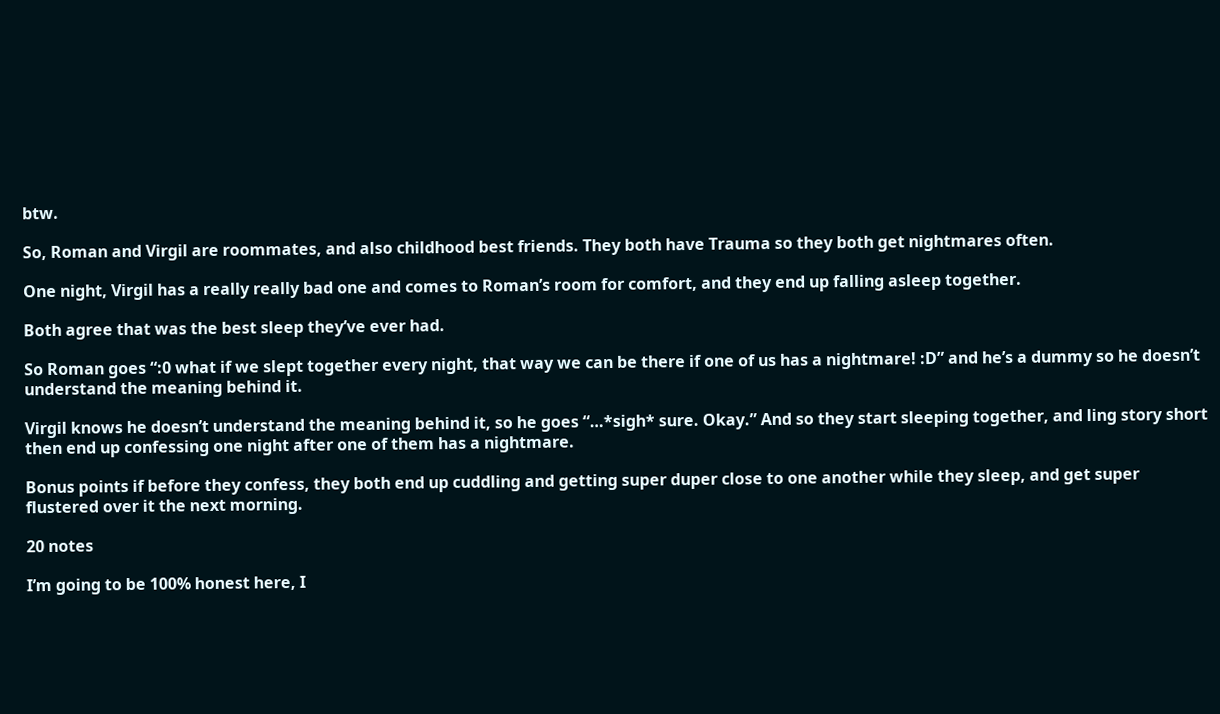btw.

So, Roman and Virgil are roommates, and also childhood best friends. They both have Trauma so they both get nightmares often.

One night, Virgil has a really really bad one and comes to Roman’s room for comfort, and they end up falling asleep together.

Both agree that was the best sleep they’ve ever had.

So Roman goes “:0 what if we slept together every night, that way we can be there if one of us has a nightmare! :D” and he’s a dummy so he doesn’t understand the meaning behind it.

Virgil knows he doesn’t understand the meaning behind it, so he goes “…*sigh* sure. Okay.” And so they start sleeping together, and ling story short then end up confessing one night after one of them has a nightmare.

Bonus points if before they confess, they both end up cuddling and getting super duper close to one another while they sleep, and get super flustered over it the next morning.

20 notes

I’m going to be 100% honest here, I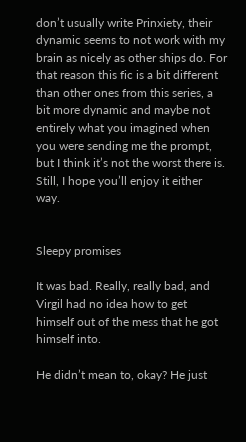don’t usually write Prinxiety, their dynamic seems to not work with my brain as nicely as other ships do. For that reason this fic is a bit different than other ones from this series, a bit more dynamic and maybe not entirely what you imagined when you were sending me the prompt, but I think it’s not the worst there is. Still, I hope you’ll enjoy it either way.


Sleepy promises

It was bad. Really, really bad, and Virgil had no idea how to get himself out of the mess that he got himself into.

He didn’t mean to, okay? He just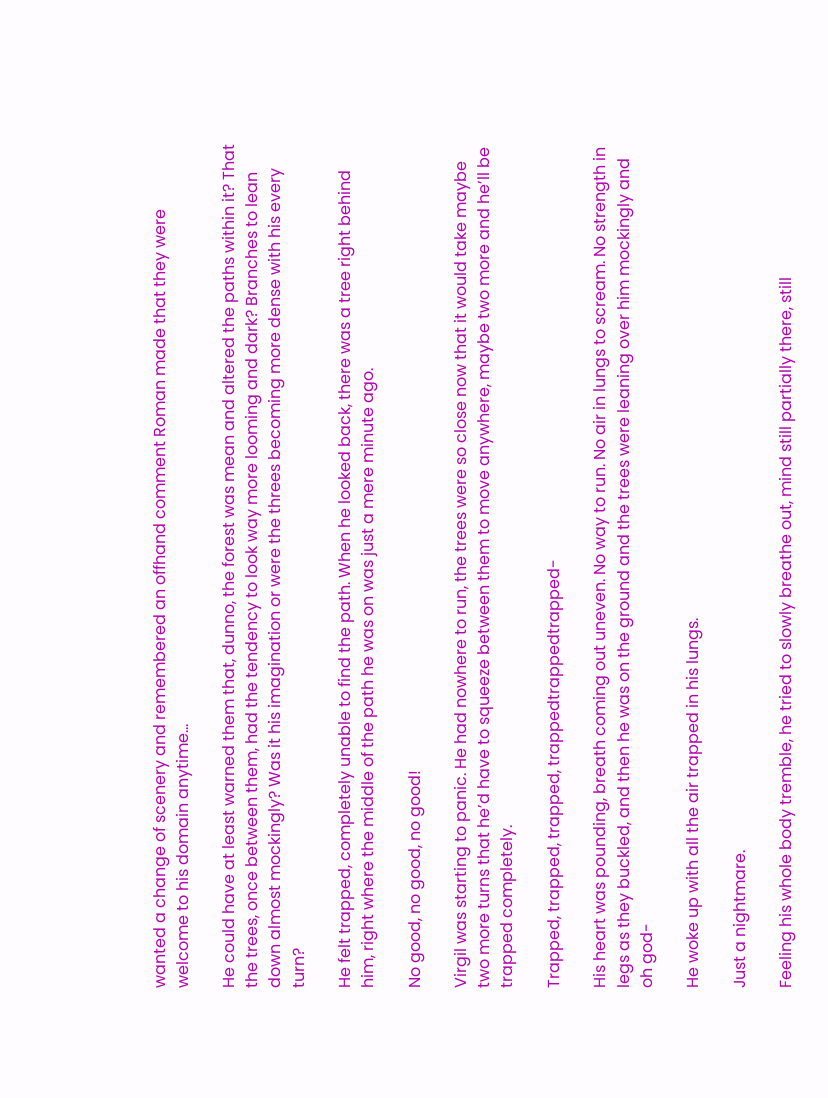wanted a change of scenery and remembered an offhand comment Roman made that they were welcome to his domain anytime…

He could have at least warned them that, dunno, the forest was mean and altered the paths within it? That the trees, once between them, had the tendency to look way more looming and dark? Branches to lean down almost mockingly? Was it his imagination or were the threes becoming more dense with his every turn?

He felt trapped, completely unable to find the path. When he looked back, there was a tree right behind him, right where the middle of the path he was on was just a mere minute ago.

No good, no good, no good!

Virgil was starting to panic. He had nowhere to run, the trees were so close now that it would take maybe two more turns that he’d have to squeeze between them to move anywhere, maybe two more and he’ll be trapped completely.

Trapped, trapped, trapped, trappedtrappedtrapped-

His heart was pounding, breath coming out uneven. No way to run. No air in lungs to scream. No strength in legs as they buckled, and then he was on the ground and the trees were leaning over him mockingly and oh god-

He woke up with all the air trapped in his lungs.

Just a nightmare.

Feeling his whole body tremble, he tried to slowly breathe out, mind still partially there, still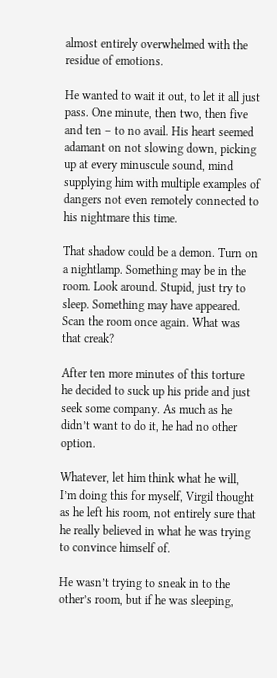almost entirely overwhelmed with the residue of emotions.

He wanted to wait it out, to let it all just pass. One minute, then two, then five and ten – to no avail. His heart seemed adamant on not slowing down, picking up at every minuscule sound, mind supplying him with multiple examples of dangers not even remotely connected to his nightmare this time.

That shadow could be a demon. Turn on a nightlamp. Something may be in the room. Look around. Stupid, just try to sleep. Something may have appeared. Scan the room once again. What was that creak?

After ten more minutes of this torture he decided to suck up his pride and just seek some company. As much as he didn’t want to do it, he had no other option.

Whatever, let him think what he will, I’m doing this for myself, Virgil thought as he left his room, not entirely sure that he really believed in what he was trying to convince himself of.

He wasn’t trying to sneak in to the other’s room, but if he was sleeping,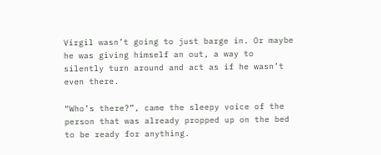Virgil wasn’t going to just barge in. Or maybe he was giving himself an out, a way to silently turn around and act as if he wasn’t even there.

“Who’s there?”, came the sleepy voice of the person that was already propped up on the bed to be ready for anything.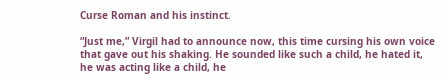Curse Roman and his instinct.

“Just me,” Virgil had to announce now, this time cursing his own voice that gave out his shaking. He sounded like such a child, he hated it, he was acting like a child, he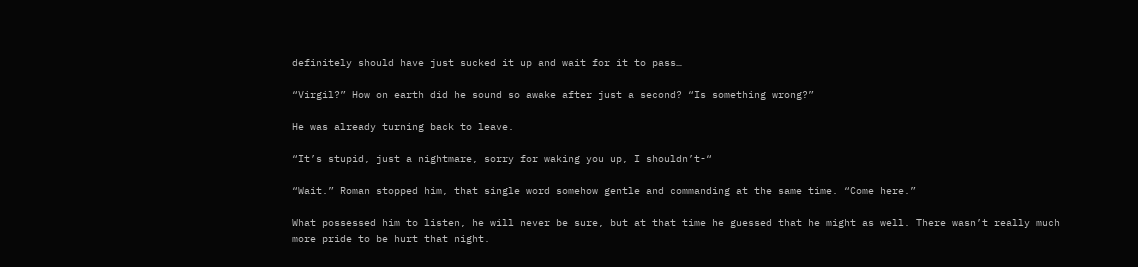definitely should have just sucked it up and wait for it to pass…

“Virgil?” How on earth did he sound so awake after just a second? “Is something wrong?”

He was already turning back to leave.

“It’s stupid, just a nightmare, sorry for waking you up, I shouldn’t-“

“Wait.” Roman stopped him, that single word somehow gentle and commanding at the same time. “Come here.”

What possessed him to listen, he will never be sure, but at that time he guessed that he might as well. There wasn’t really much more pride to be hurt that night.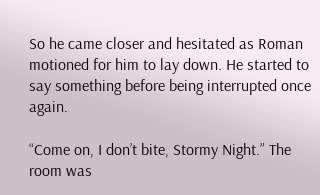So he came closer and hesitated as Roman motioned for him to lay down. He started to say something before being interrupted once again.

“Come on, I don’t bite, Stormy Night.” The room was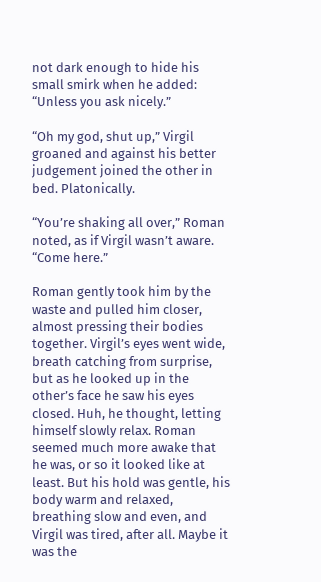not dark enough to hide his small smirk when he added: “Unless you ask nicely.”

“Oh my god, shut up,” Virgil groaned and against his better judgement joined the other in bed. Platonically.

“You’re shaking all over,” Roman noted, as if Virgil wasn’t aware. “Come here.”

Roman gently took him by the waste and pulled him closer, almost pressing their bodies together. Virgil’s eyes went wide, breath catching from surprise, but as he looked up in the other’s face he saw his eyes closed. Huh, he thought, letting himself slowly relax. Roman seemed much more awake that he was, or so it looked like at least. But his hold was gentle, his body warm and relaxed, breathing slow and even, and Virgil was tired, after all. Maybe it was the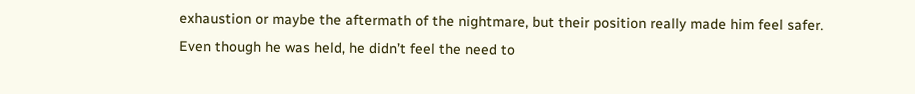exhaustion or maybe the aftermath of the nightmare, but their position really made him feel safer. Even though he was held, he didn’t feel the need to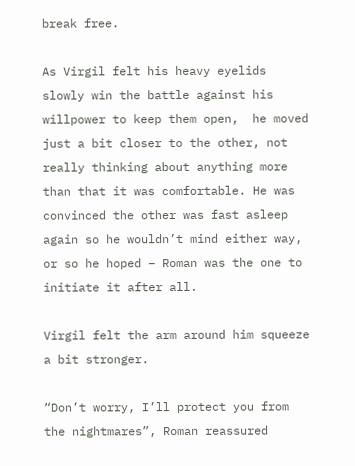break free.

As Virgil felt his heavy eyelids slowly win the battle against his willpower to keep them open,  he moved just a bit closer to the other, not really thinking about anything more than that it was comfortable. He was convinced the other was fast asleep again so he wouldn’t mind either way, or so he hoped – Roman was the one to initiate it after all.

Virgil felt the arm around him squeeze a bit stronger.

“Don’t worry, I’ll protect you from the nightmares”, Roman reassured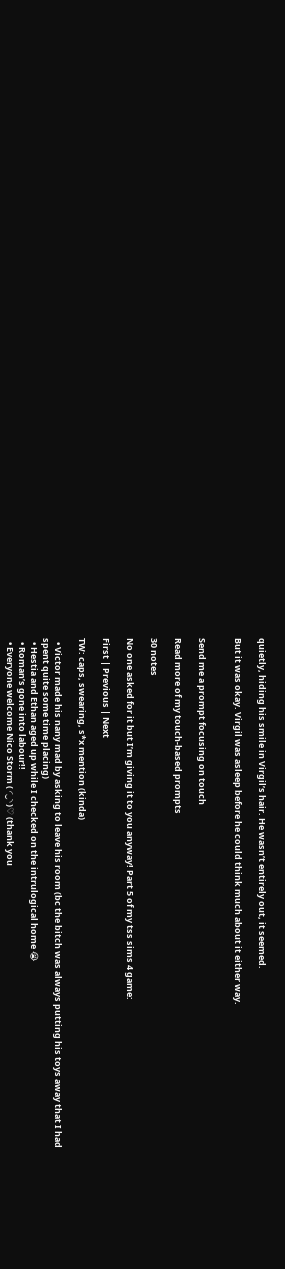quietly, hiding his smile in Virgil’s hair. He wasn’t entirely out, it seemed.

But it was okay. Virgil was asleep before he could think much about it either way.


Send me a prompt focusing on touch

Read more of my touch-based prompts

30 notes

No one asked for it but I’m giving it to you anyway! Part 5 of my tss sims 4 game:

First | Previous | Next

TW: caps, swearing, s*x mention (kinda)

  • Victor made his nany mad by asking to leave his room (bc the bitch was always putting his toys away that I had spent quite some time placing)
  • Hestia and Ethan aged up while I checked on the intrulogical home 😭
  • Roman’s gone into labour!!
  • Everyone welcome Nico Storm ( ◜‿◝ )♡ (thank you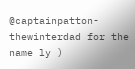@captainpatton-thewinterdad for the name ly )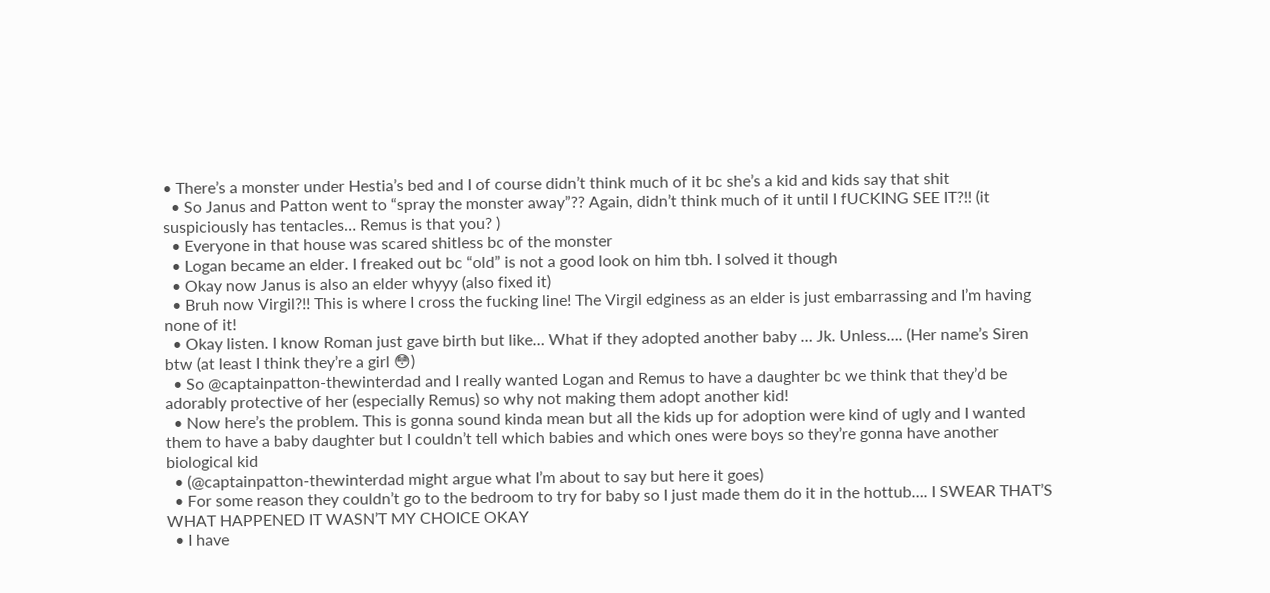• There’s a monster under Hestia’s bed and I of course didn’t think much of it bc she’s a kid and kids say that shit
  • So Janus and Patton went to “spray the monster away”?? Again, didn’t think much of it until I fUCKING SEE IT?!! (it suspiciously has tentacles… Remus is that you? )
  • Everyone in that house was scared shitless bc of the monster
  • Logan became an elder. I freaked out bc “old” is not a good look on him tbh. I solved it though
  • Okay now Janus is also an elder whyyy (also fixed it)
  • Bruh now Virgil?!! This is where I cross the fucking line! The Virgil edginess as an elder is just embarrassing and I’m having none of it!
  • Okay listen. I know Roman just gave birth but like… What if they adopted another baby … Jk. Unless…. (Her name’s Siren btw (at least I think they’re a girl 😳)
  • So @captainpatton-thewinterdad and I really wanted Logan and Remus to have a daughter bc we think that they’d be adorably protective of her (especially Remus) so why not making them adopt another kid!
  • Now here’s the problem. This is gonna sound kinda mean but all the kids up for adoption were kind of ugly and I wanted them to have a baby daughter but I couldn’t tell which babies and which ones were boys so they’re gonna have another biological kid
  • (@captainpatton-thewinterdad might argue what I’m about to say but here it goes)
  • For some reason they couldn’t go to the bedroom to try for baby so I just made them do it in the hottub…. I SWEAR THAT’S WHAT HAPPENED IT WASN’T MY CHOICE OKAY
  • I have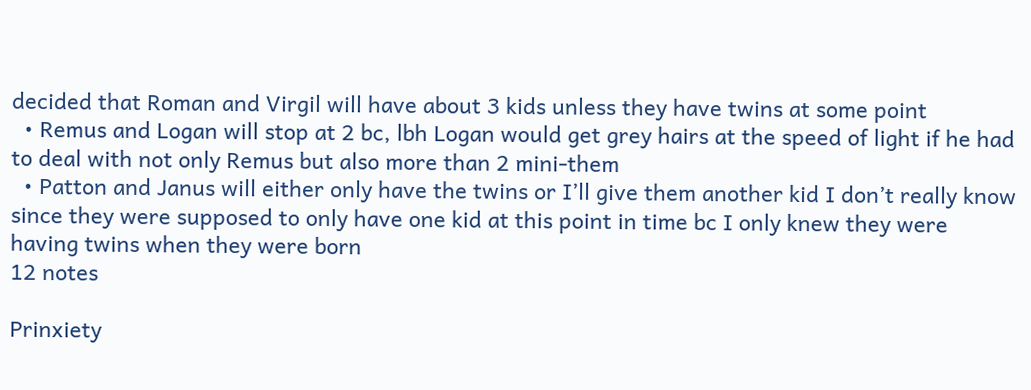decided that Roman and Virgil will have about 3 kids unless they have twins at some point
  • Remus and Logan will stop at 2 bc, lbh Logan would get grey hairs at the speed of light if he had to deal with not only Remus but also more than 2 mini-them
  • Patton and Janus will either only have the twins or I’ll give them another kid I don’t really know since they were supposed to only have one kid at this point in time bc I only knew they were having twins when they were born
12 notes

Prinxiety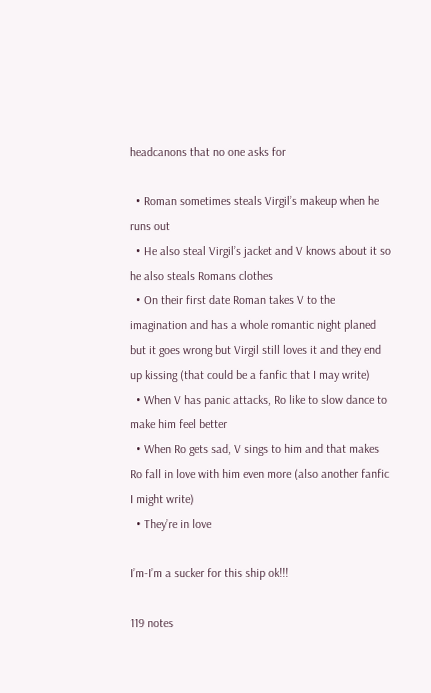headcanons that no one asks for

  • Roman sometimes steals Virgil’s makeup when he runs out
  • He also steal Virgil’s jacket and V knows about it so he also steals Romans clothes
  • On their first date Roman takes V to the imagination and has a whole romantic night planed but it goes wrong but Virgil still loves it and they end up kissing (that could be a fanfic that I may write)
  • When V has panic attacks, Ro like to slow dance to make him feel better
  • When Ro gets sad, V sings to him and that makes Ro fall in love with him even more (also another fanfic I might write)
  • They’re in love

I’m-I’m a sucker for this ship ok!!!

119 notes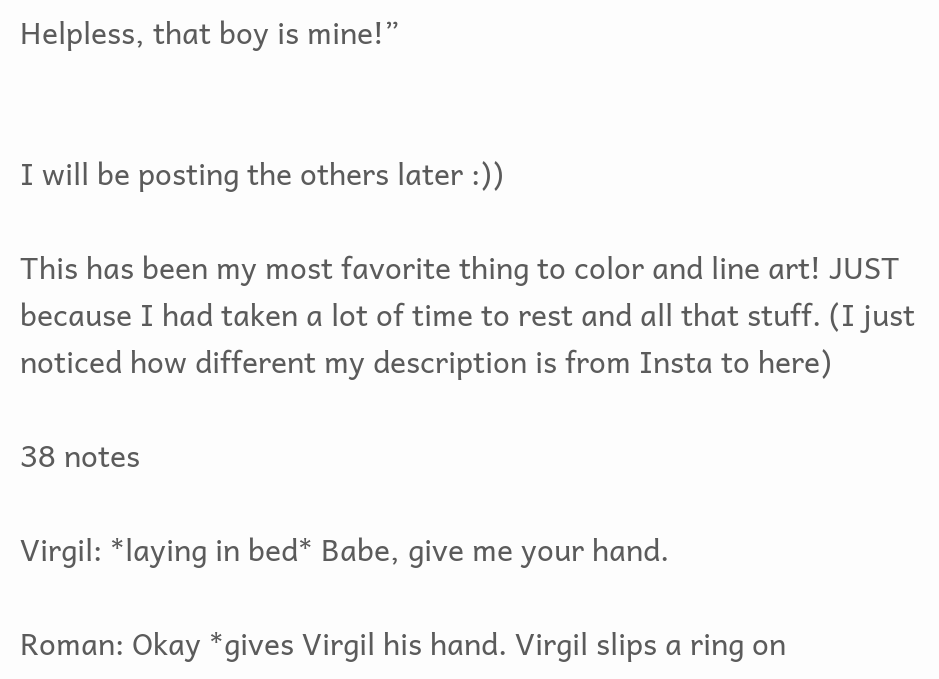Helpless, that boy is mine!”


I will be posting the others later :))

This has been my most favorite thing to color and line art! JUST because I had taken a lot of time to rest and all that stuff. (I just noticed how different my description is from Insta to here)

38 notes

Virgil: *laying in bed* Babe, give me your hand.

Roman: Okay *gives Virgil his hand. Virgil slips a ring on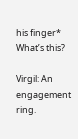his finger* What’s this?

Virgil: An engagement ring.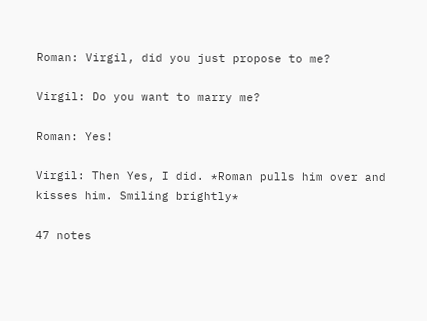Roman: Virgil, did you just propose to me?

Virgil: Do you want to marry me?

Roman: Yes!

Virgil: Then Yes, I did. *Roman pulls him over and kisses him. Smiling brightly*

47 notes